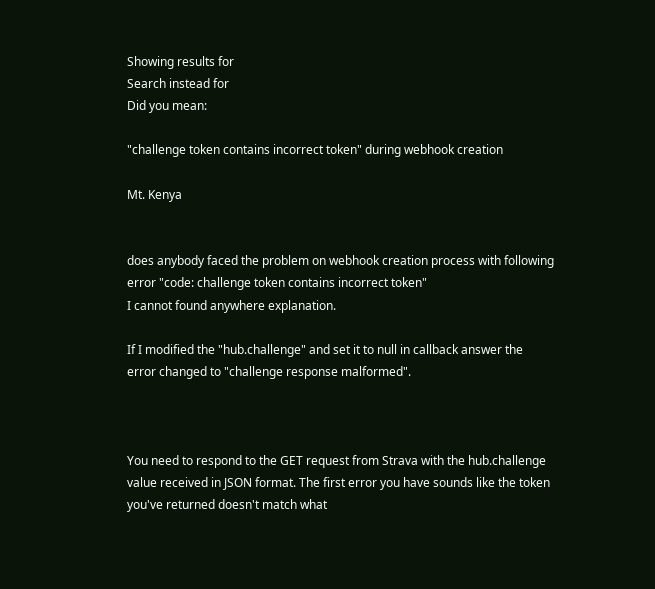Showing results for
Search instead for
Did you mean:

"challenge token contains incorrect token" during webhook creation

Mt. Kenya


does anybody faced the problem on webhook creation process with following error "code: challenge token contains incorrect token"
I cannot found anywhere explanation.

If I modified the "hub.challenge" and set it to null in callback answer the error changed to "challenge response malformed".



You need to respond to the GET request from Strava with the hub.challenge value received in JSON format. The first error you have sounds like the token you've returned doesn't match what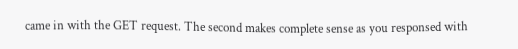came in with the GET request. The second makes complete sense as you responsed with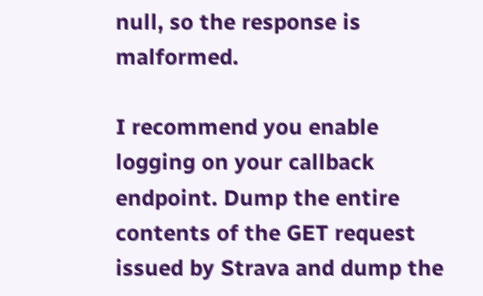null, so the response is malformed.

I recommend you enable logging on your callback endpoint. Dump the entire contents of the GET request issued by Strava and dump the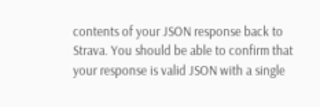contents of your JSON response back to Strava. You should be able to confirm that your response is valid JSON with a single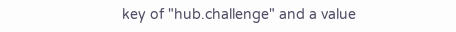key of "hub.challenge" and a value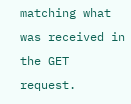matching what was received in the GET request.